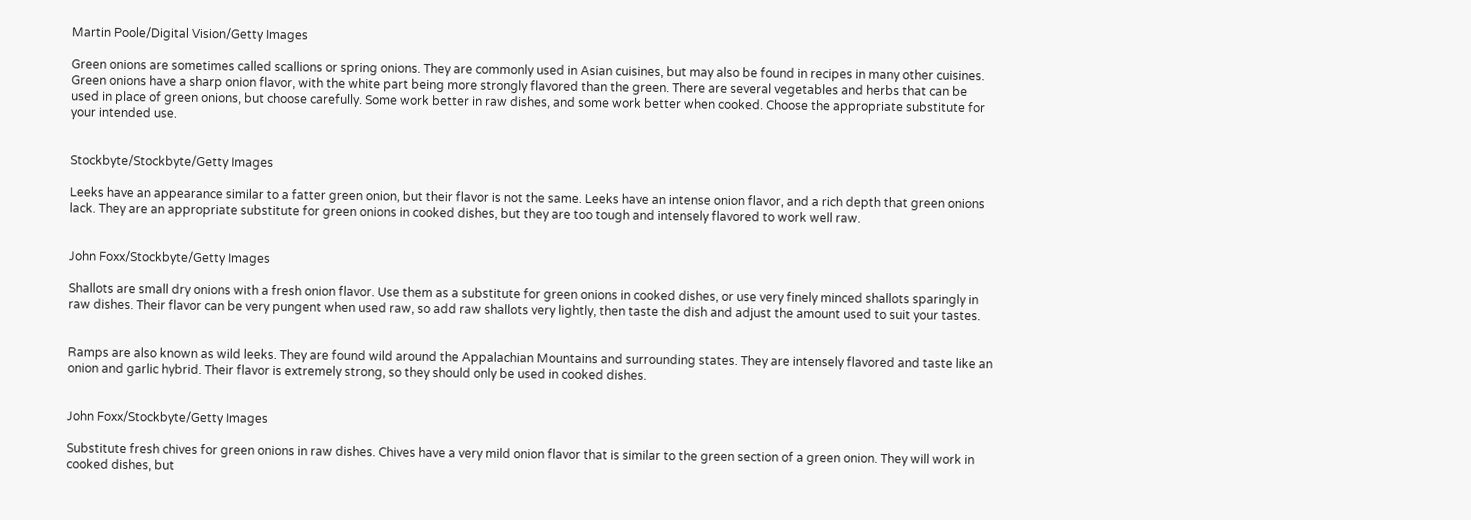Martin Poole/Digital Vision/Getty Images

Green onions are sometimes called scallions or spring onions. They are commonly used in Asian cuisines, but may also be found in recipes in many other cuisines. Green onions have a sharp onion flavor, with the white part being more strongly flavored than the green. There are several vegetables and herbs that can be used in place of green onions, but choose carefully. Some work better in raw dishes, and some work better when cooked. Choose the appropriate substitute for your intended use.


Stockbyte/Stockbyte/Getty Images

Leeks have an appearance similar to a fatter green onion, but their flavor is not the same. Leeks have an intense onion flavor, and a rich depth that green onions lack. They are an appropriate substitute for green onions in cooked dishes, but they are too tough and intensely flavored to work well raw.


John Foxx/Stockbyte/Getty Images

Shallots are small dry onions with a fresh onion flavor. Use them as a substitute for green onions in cooked dishes, or use very finely minced shallots sparingly in raw dishes. Their flavor can be very pungent when used raw, so add raw shallots very lightly, then taste the dish and adjust the amount used to suit your tastes.


Ramps are also known as wild leeks. They are found wild around the Appalachian Mountains and surrounding states. They are intensely flavored and taste like an onion and garlic hybrid. Their flavor is extremely strong, so they should only be used in cooked dishes.


John Foxx/Stockbyte/Getty Images

Substitute fresh chives for green onions in raw dishes. Chives have a very mild onion flavor that is similar to the green section of a green onion. They will work in cooked dishes, but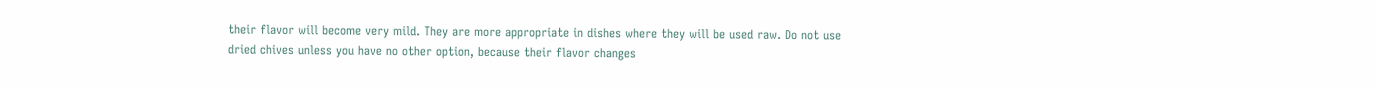their flavor will become very mild. They are more appropriate in dishes where they will be used raw. Do not use dried chives unless you have no other option, because their flavor changes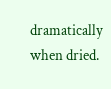dramatically when dried.